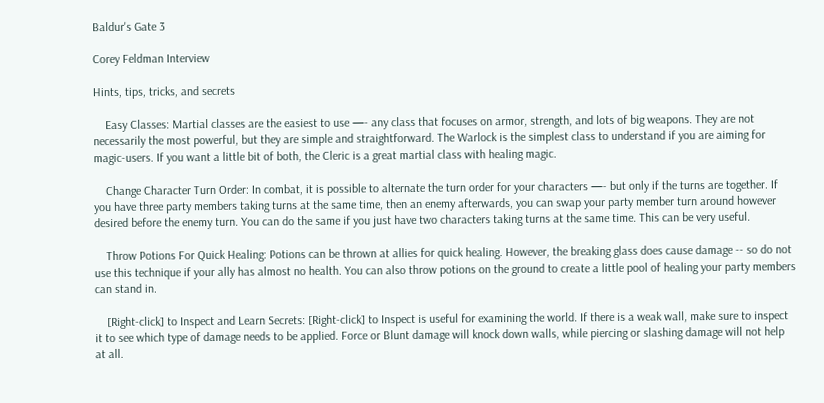Baldur's Gate 3

Corey Feldman Interview

Hints, tips, tricks, and secrets

    Easy Classes: Martial classes are the easiest to use —- any class that focuses on armor, strength, and lots of big weapons. They are not necessarily the most powerful, but they are simple and straightforward. The Warlock is the simplest class to understand if you are aiming for magic-users. If you want a little bit of both, the Cleric is a great martial class with healing magic.

    Change Character Turn Order: In combat, it is possible to alternate the turn order for your characters —- but only if the turns are together. If you have three party members taking turns at the same time, then an enemy afterwards, you can swap your party member turn around however desired before the enemy turn. You can do the same if you just have two characters taking turns at the same time. This can be very useful.

    Throw Potions For Quick Healing: Potions can be thrown at allies for quick healing. However, the breaking glass does cause damage -- so do not use this technique if your ally has almost no health. You can also throw potions on the ground to create a little pool of healing your party members can stand in.

    [Right-click] to Inspect and Learn Secrets: [Right-click] to Inspect is useful for examining the world. If there is a weak wall, make sure to inspect it to see which type of damage needs to be applied. Force or Blunt damage will knock down walls, while piercing or slashing damage will not help at all.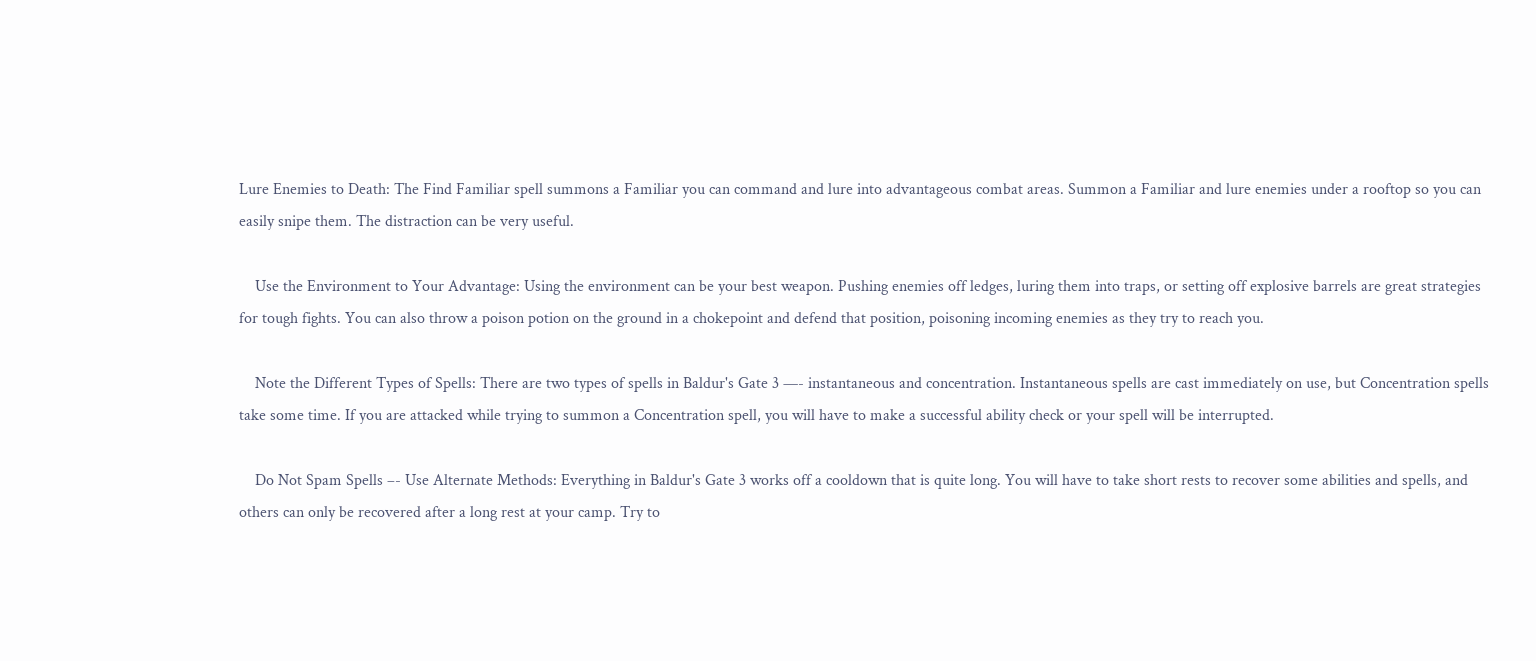Lure Enemies to Death: The Find Familiar spell summons a Familiar you can command and lure into advantageous combat areas. Summon a Familiar and lure enemies under a rooftop so you can easily snipe them. The distraction can be very useful.

    Use the Environment to Your Advantage: Using the environment can be your best weapon. Pushing enemies off ledges, luring them into traps, or setting off explosive barrels are great strategies for tough fights. You can also throw a poison potion on the ground in a chokepoint and defend that position, poisoning incoming enemies as they try to reach you.

    Note the Different Types of Spells: There are two types of spells in Baldur's Gate 3 —- instantaneous and concentration. Instantaneous spells are cast immediately on use, but Concentration spells take some time. If you are attacked while trying to summon a Concentration spell, you will have to make a successful ability check or your spell will be interrupted.

    Do Not Spam Spells –- Use Alternate Methods: Everything in Baldur's Gate 3 works off a cooldown that is quite long. You will have to take short rests to recover some abilities and spells, and others can only be recovered after a long rest at your camp. Try to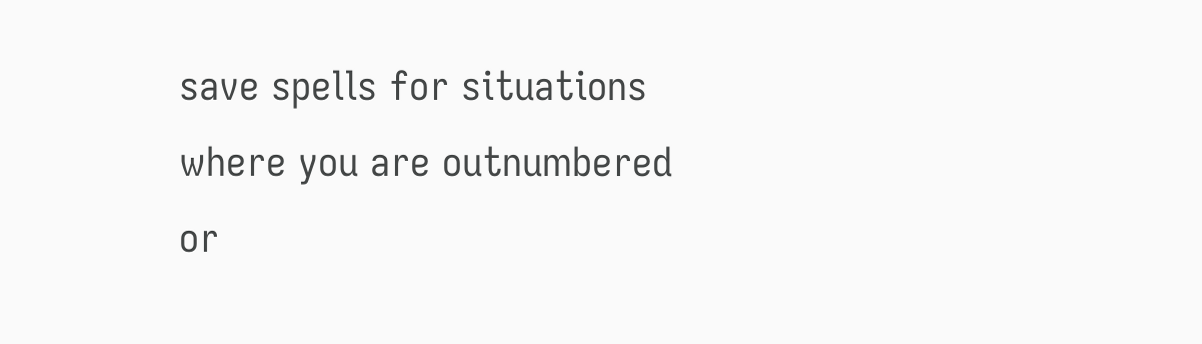save spells for situations where you are outnumbered or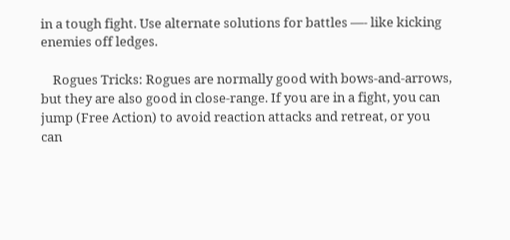in a tough fight. Use alternate solutions for battles —- like kicking enemies off ledges.

    Rogues Tricks: Rogues are normally good with bows-and-arrows, but they are also good in close-range. If you are in a fight, you can jump (Free Action) to avoid reaction attacks and retreat, or you can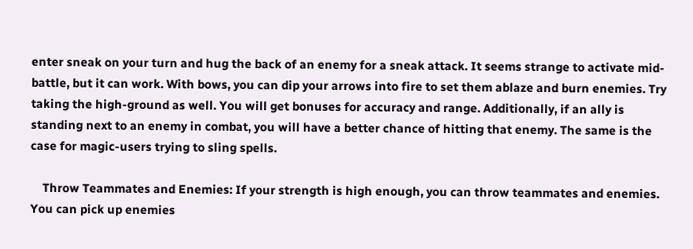enter sneak on your turn and hug the back of an enemy for a sneak attack. It seems strange to activate mid-battle, but it can work. With bows, you can dip your arrows into fire to set them ablaze and burn enemies. Try taking the high-ground as well. You will get bonuses for accuracy and range. Additionally, if an ally is standing next to an enemy in combat, you will have a better chance of hitting that enemy. The same is the case for magic-users trying to sling spells.

    Throw Teammates and Enemies: If your strength is high enough, you can throw teammates and enemies. You can pick up enemies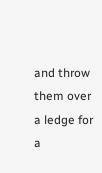and throw them over a ledge for a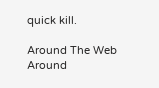quick kill.

Around The Web
Around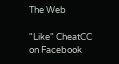The Web

"Like" CheatCC on Facebook